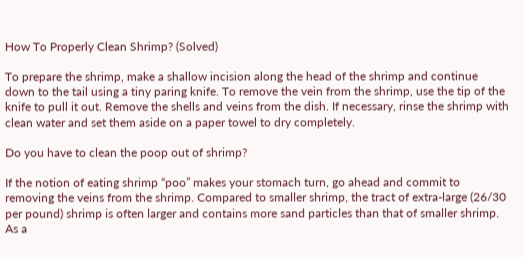How To Properly Clean Shrimp? (Solved)

To prepare the shrimp, make a shallow incision along the head of the shrimp and continue down to the tail using a tiny paring knife. To remove the vein from the shrimp, use the tip of the knife to pull it out. Remove the shells and veins from the dish. If necessary, rinse the shrimp with clean water and set them aside on a paper towel to dry completely.

Do you have to clean the poop out of shrimp?

If the notion of eating shrimp “poo” makes your stomach turn, go ahead and commit to removing the veins from the shrimp. Compared to smaller shrimp, the tract of extra-large (26/30 per pound) shrimp is often larger and contains more sand particles than that of smaller shrimp. As a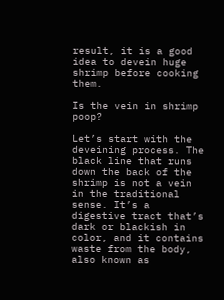result, it is a good idea to devein huge shrimp before cooking them.

Is the vein in shrimp poop?

Let’s start with the deveining process. The black line that runs down the back of the shrimp is not a vein in the traditional sense. It’s a digestive tract that’s dark or blackish in color, and it contains waste from the body, also known as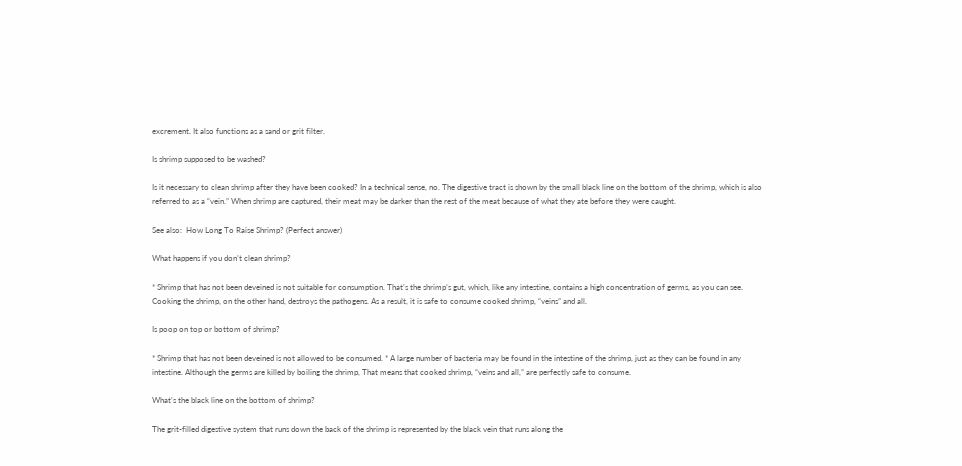excrement. It also functions as a sand or grit filter.

Is shrimp supposed to be washed?

Is it necessary to clean shrimp after they have been cooked? In a technical sense, no. The digestive tract is shown by the small black line on the bottom of the shrimp, which is also referred to as a “vein.” When shrimp are captured, their meat may be darker than the rest of the meat because of what they ate before they were caught.

See also:  How Long To Raise Shrimp? (Perfect answer)

What happens if you don’t clean shrimp?

* Shrimp that has not been deveined is not suitable for consumption. That’s the shrimp’s gut, which, like any intestine, contains a high concentration of germs, as you can see. Cooking the shrimp, on the other hand, destroys the pathogens. As a result, it is safe to consume cooked shrimp, “veins” and all.

Is poop on top or bottom of shrimp?

* Shrimp that has not been deveined is not allowed to be consumed. * A large number of bacteria may be found in the intestine of the shrimp, just as they can be found in any intestine. Although the germs are killed by boiling the shrimp, That means that cooked shrimp, “veins and all,” are perfectly safe to consume.

What’s the black line on the bottom of shrimp?

The grit-filled digestive system that runs down the back of the shrimp is represented by the black vein that runs along the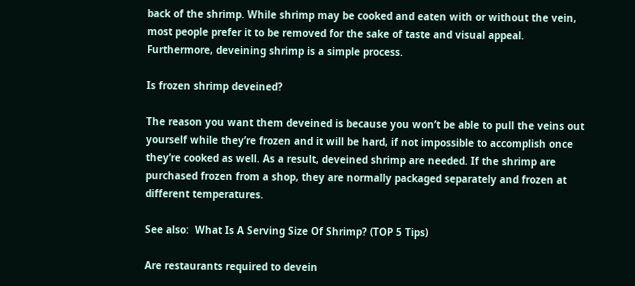back of the shrimp. While shrimp may be cooked and eaten with or without the vein, most people prefer it to be removed for the sake of taste and visual appeal. Furthermore, deveining shrimp is a simple process.

Is frozen shrimp deveined?

The reason you want them deveined is because you won’t be able to pull the veins out yourself while they’re frozen and it will be hard, if not impossible to accomplish once they’re cooked as well. As a result, deveined shrimp are needed. If the shrimp are purchased frozen from a shop, they are normally packaged separately and frozen at different temperatures.

See also:  What Is A Serving Size Of Shrimp? (TOP 5 Tips)

Are restaurants required to devein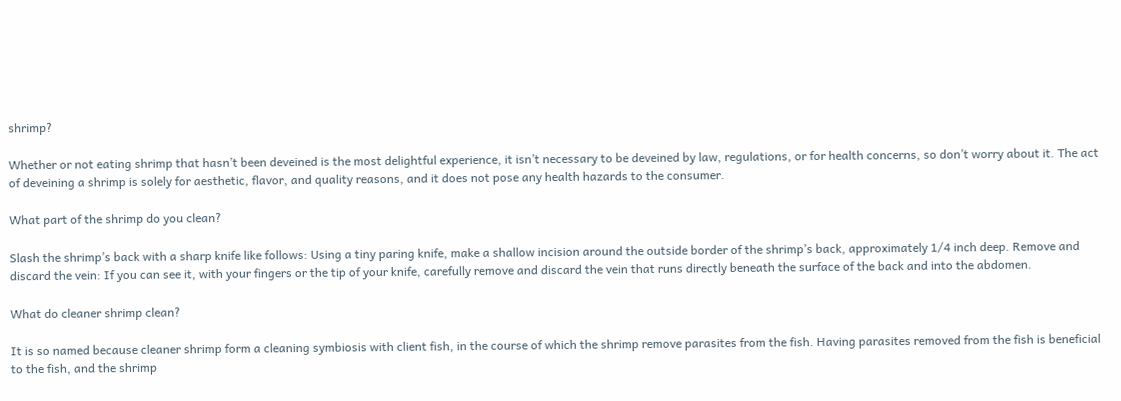shrimp?

Whether or not eating shrimp that hasn’t been deveined is the most delightful experience, it isn’t necessary to be deveined by law, regulations, or for health concerns, so don’t worry about it. The act of deveining a shrimp is solely for aesthetic, flavor, and quality reasons, and it does not pose any health hazards to the consumer.

What part of the shrimp do you clean?

Slash the shrimp’s back with a sharp knife like follows: Using a tiny paring knife, make a shallow incision around the outside border of the shrimp’s back, approximately 1/4 inch deep. Remove and discard the vein: If you can see it, with your fingers or the tip of your knife, carefully remove and discard the vein that runs directly beneath the surface of the back and into the abdomen.

What do cleaner shrimp clean?

It is so named because cleaner shrimp form a cleaning symbiosis with client fish, in the course of which the shrimp remove parasites from the fish. Having parasites removed from the fish is beneficial to the fish, and the shrimp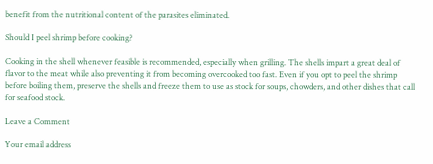benefit from the nutritional content of the parasites eliminated.

Should I peel shrimp before cooking?

Cooking in the shell whenever feasible is recommended, especially when grilling. The shells impart a great deal of flavor to the meat while also preventing it from becoming overcooked too fast. Even if you opt to peel the shrimp before boiling them, preserve the shells and freeze them to use as stock for soups, chowders, and other dishes that call for seafood stock.

Leave a Comment

Your email address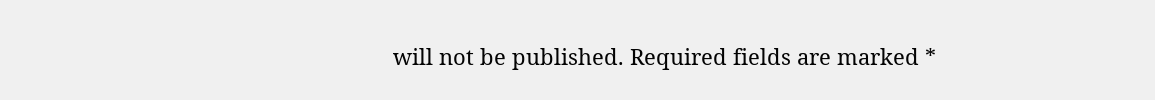will not be published. Required fields are marked *